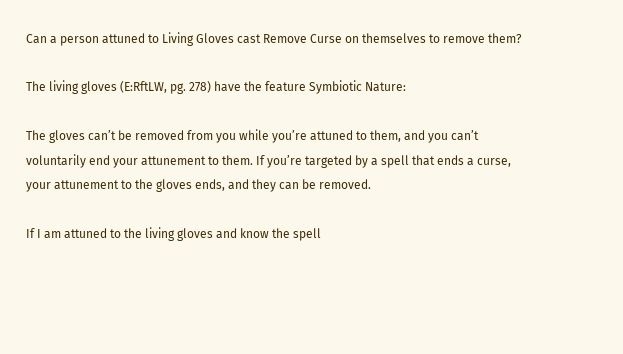Can a person attuned to Living Gloves cast Remove Curse on themselves to remove them?

The living gloves (E:RftLW, pg. 278) have the feature Symbiotic Nature:

The gloves can’t be removed from you while you’re attuned to them, and you can’t voluntarily end your attunement to them. If you’re targeted by a spell that ends a curse, your attunement to the gloves ends, and they can be removed.

If I am attuned to the living gloves and know the spell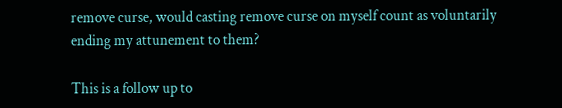remove curse, would casting remove curse on myself count as voluntarily ending my attunement to them?

This is a follow up to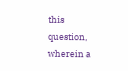this question, wherein a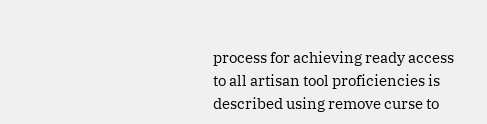process for achieving ready access to all artisan tool proficiencies is described using remove curse to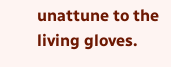unattune to the living gloves.